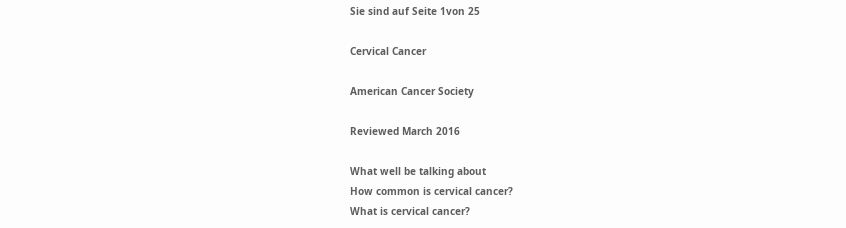Sie sind auf Seite 1von 25

Cervical Cancer

American Cancer Society

Reviewed March 2016

What well be talking about
How common is cervical cancer?
What is cervical cancer?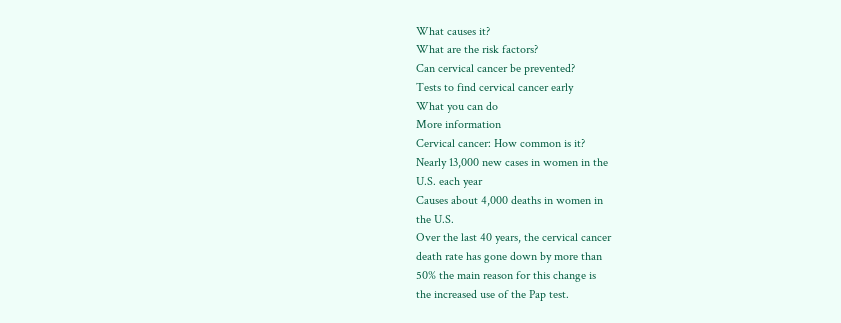What causes it?
What are the risk factors?
Can cervical cancer be prevented?
Tests to find cervical cancer early
What you can do
More information
Cervical cancer: How common is it?
Nearly 13,000 new cases in women in the
U.S. each year
Causes about 4,000 deaths in women in
the U.S.
Over the last 40 years, the cervical cancer
death rate has gone down by more than
50% the main reason for this change is
the increased use of the Pap test.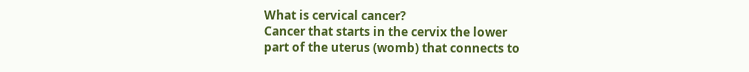What is cervical cancer?
Cancer that starts in the cervix the lower
part of the uterus (womb) that connects to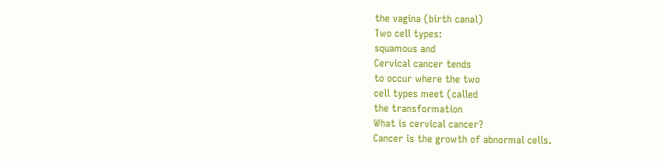the vagina (birth canal)
Two cell types:
squamous and
Cervical cancer tends
to occur where the two
cell types meet (called
the transformation
What is cervical cancer?
Cancer is the growth of abnormal cells.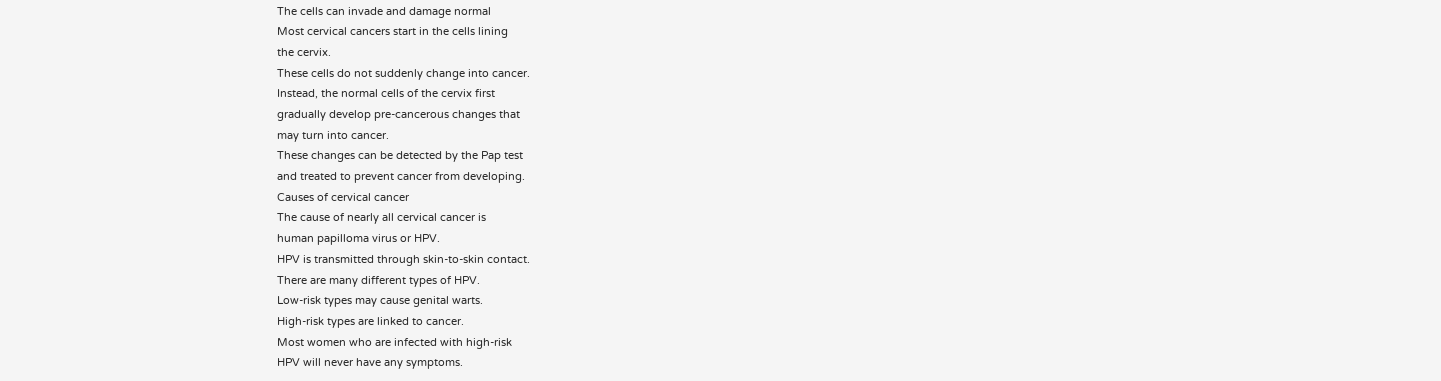The cells can invade and damage normal
Most cervical cancers start in the cells lining
the cervix.
These cells do not suddenly change into cancer.
Instead, the normal cells of the cervix first
gradually develop pre-cancerous changes that
may turn into cancer.
These changes can be detected by the Pap test
and treated to prevent cancer from developing.
Causes of cervical cancer
The cause of nearly all cervical cancer is
human papilloma virus or HPV.
HPV is transmitted through skin-to-skin contact.
There are many different types of HPV.
Low-risk types may cause genital warts.
High-risk types are linked to cancer.
Most women who are infected with high-risk
HPV will never have any symptoms.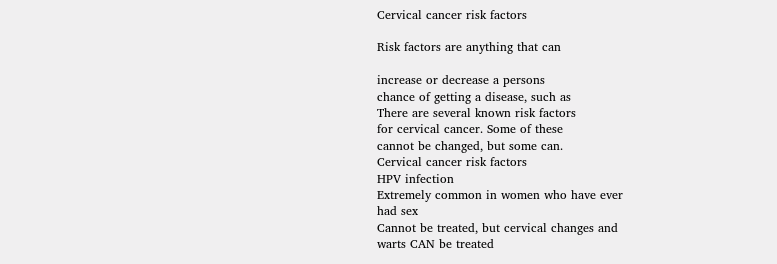Cervical cancer risk factors

Risk factors are anything that can

increase or decrease a persons
chance of getting a disease, such as
There are several known risk factors
for cervical cancer. Some of these
cannot be changed, but some can.
Cervical cancer risk factors
HPV infection
Extremely common in women who have ever
had sex
Cannot be treated, but cervical changes and
warts CAN be treated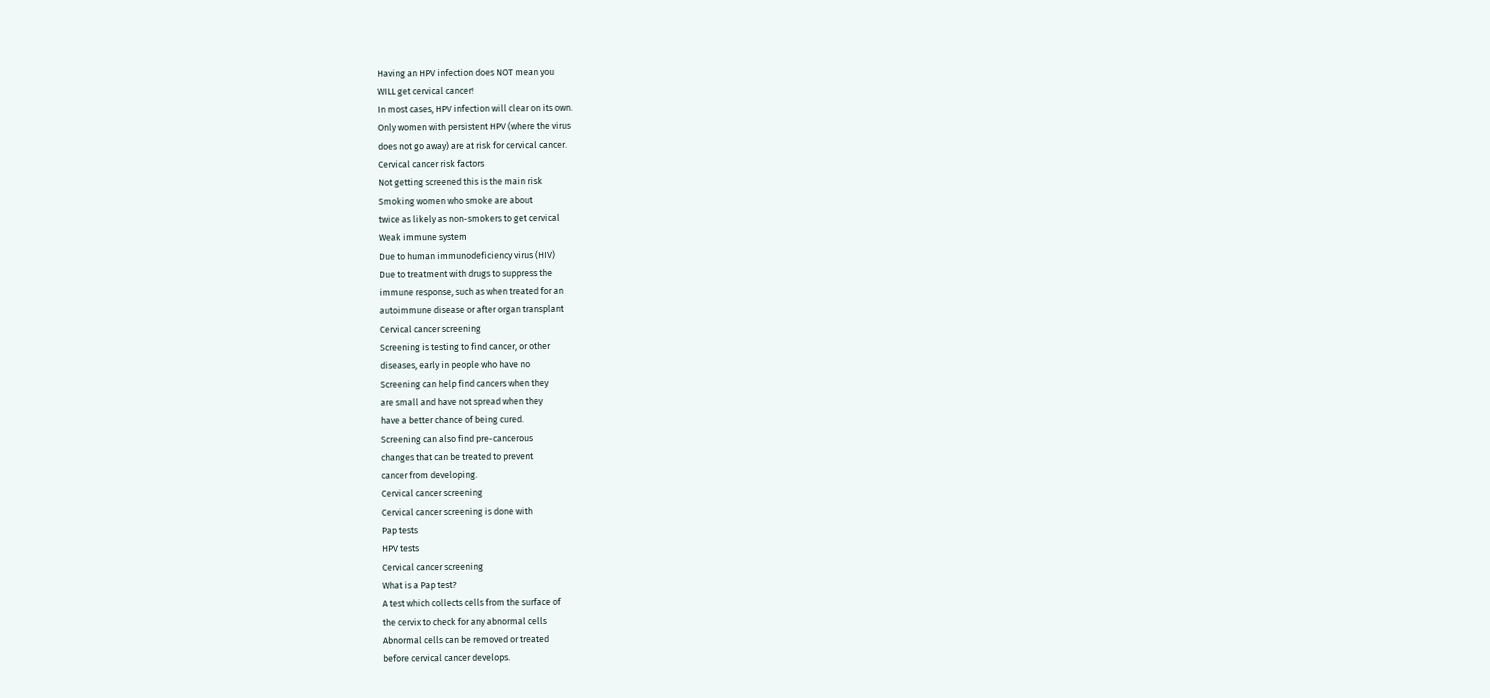Having an HPV infection does NOT mean you
WILL get cervical cancer!
In most cases, HPV infection will clear on its own.
Only women with persistent HPV (where the virus
does not go away) are at risk for cervical cancer.
Cervical cancer risk factors
Not getting screened this is the main risk
Smoking women who smoke are about
twice as likely as non-smokers to get cervical
Weak immune system
Due to human immunodeficiency virus (HIV)
Due to treatment with drugs to suppress the
immune response, such as when treated for an
autoimmune disease or after organ transplant
Cervical cancer screening
Screening is testing to find cancer, or other
diseases, early in people who have no
Screening can help find cancers when they
are small and have not spread when they
have a better chance of being cured.
Screening can also find pre-cancerous
changes that can be treated to prevent
cancer from developing.
Cervical cancer screening
Cervical cancer screening is done with
Pap tests
HPV tests
Cervical cancer screening
What is a Pap test?
A test which collects cells from the surface of
the cervix to check for any abnormal cells
Abnormal cells can be removed or treated
before cervical cancer develops.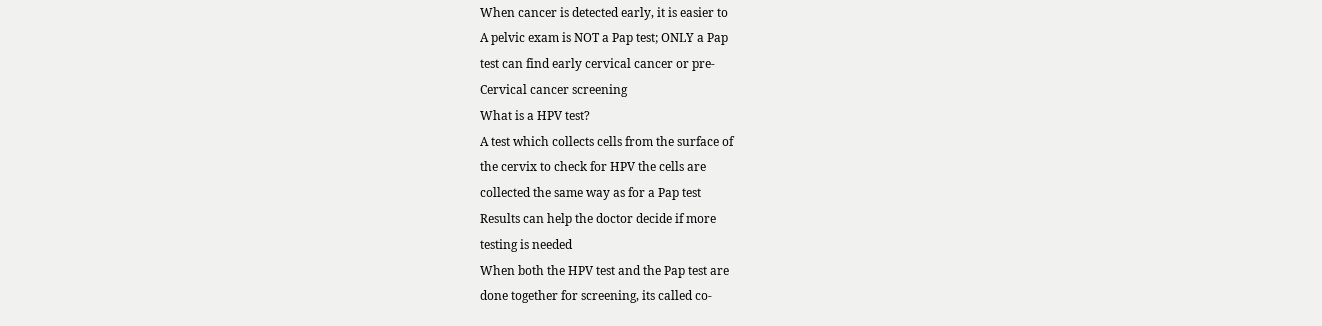When cancer is detected early, it is easier to
A pelvic exam is NOT a Pap test; ONLY a Pap
test can find early cervical cancer or pre-
Cervical cancer screening
What is a HPV test?
A test which collects cells from the surface of
the cervix to check for HPV the cells are
collected the same way as for a Pap test
Results can help the doctor decide if more
testing is needed
When both the HPV test and the Pap test are
done together for screening, its called co-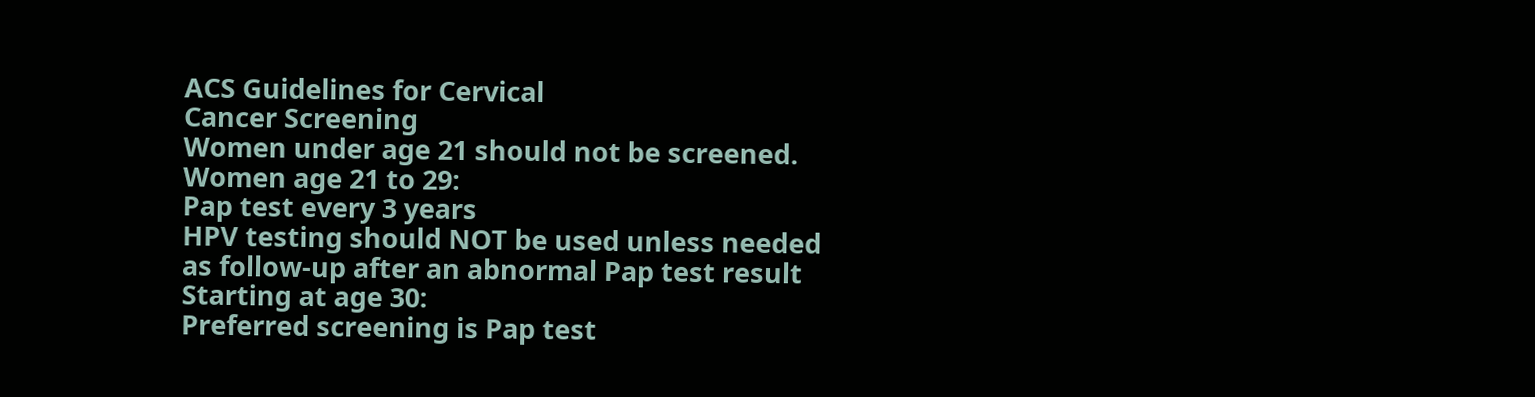ACS Guidelines for Cervical
Cancer Screening
Women under age 21 should not be screened.
Women age 21 to 29:
Pap test every 3 years
HPV testing should NOT be used unless needed
as follow-up after an abnormal Pap test result
Starting at age 30:
Preferred screening is Pap test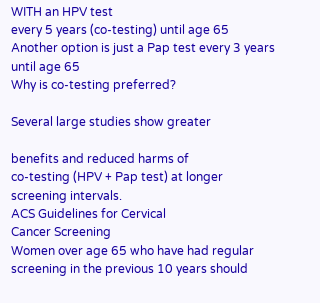WITH an HPV test
every 5 years (co-testing) until age 65
Another option is just a Pap test every 3 years
until age 65
Why is co-testing preferred?

Several large studies show greater

benefits and reduced harms of
co-testing (HPV + Pap test) at longer
screening intervals.
ACS Guidelines for Cervical
Cancer Screening
Women over age 65 who have had regular
screening in the previous 10 years should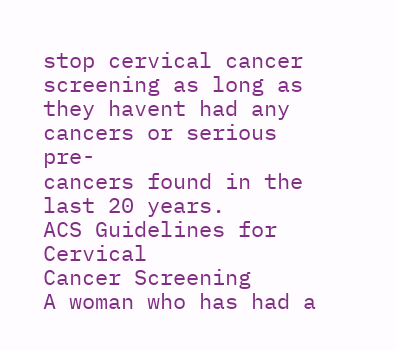stop cervical cancer screening as long as
they havent had any cancers or serious pre-
cancers found in the last 20 years.
ACS Guidelines for Cervical
Cancer Screening
A woman who has had a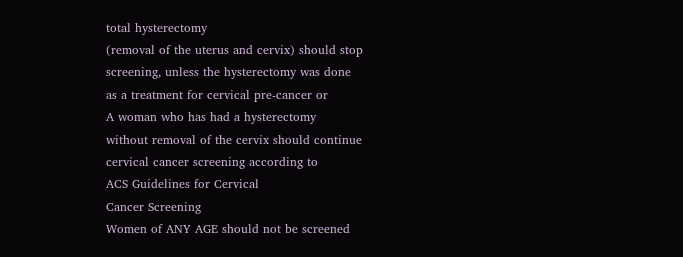total hysterectomy
(removal of the uterus and cervix) should stop
screening, unless the hysterectomy was done
as a treatment for cervical pre-cancer or
A woman who has had a hysterectomy
without removal of the cervix should continue
cervical cancer screening according to
ACS Guidelines for Cervical
Cancer Screening
Women of ANY AGE should not be screened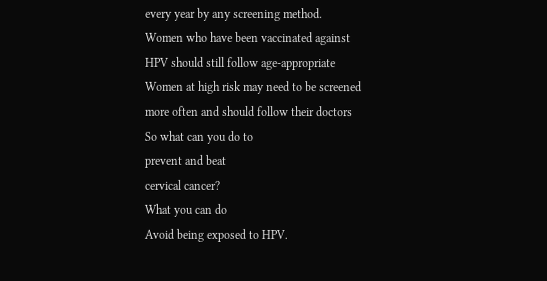every year by any screening method.
Women who have been vaccinated against
HPV should still follow age-appropriate
Women at high risk may need to be screened
more often and should follow their doctors
So what can you do to
prevent and beat
cervical cancer?
What you can do
Avoid being exposed to HPV.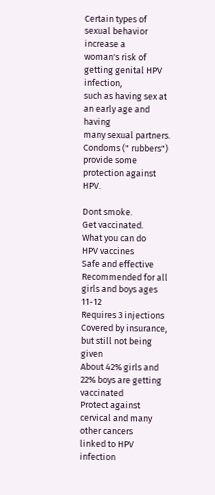Certain types of sexual behavior increase a
woman's risk of getting genital HPV infection,
such as having sex at an early age and having
many sexual partners.
Condoms (" rubbers") provide some
protection against HPV.

Dont smoke.
Get vaccinated.
What you can do
HPV vaccines
Safe and effective
Recommended for all girls and boys ages 11-12
Requires 3 injections
Covered by insurance, but still not being given
About 42% girls and 22% boys are getting vaccinated
Protect against cervical and many other cancers
linked to HPV infection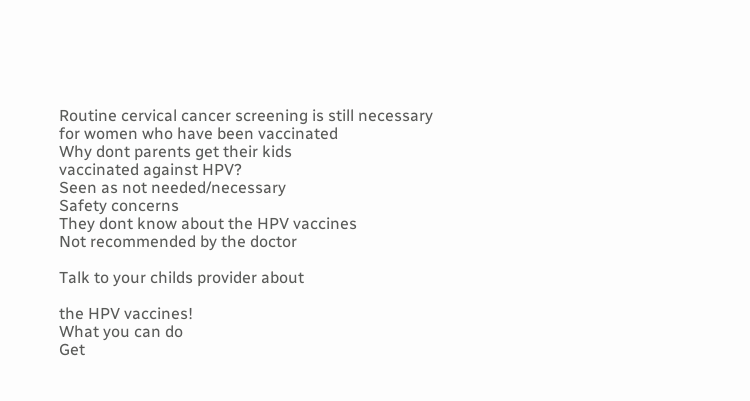Routine cervical cancer screening is still necessary
for women who have been vaccinated
Why dont parents get their kids
vaccinated against HPV?
Seen as not needed/necessary
Safety concerns
They dont know about the HPV vaccines
Not recommended by the doctor

Talk to your childs provider about

the HPV vaccines!
What you can do
Get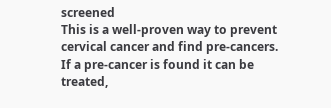screened
This is a well-proven way to prevent
cervical cancer and find pre-cancers.
If a pre-cancer is found it can be treated,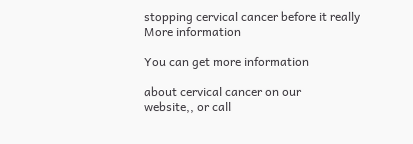stopping cervical cancer before it really
More information

You can get more information

about cervical cancer on our
website,, or call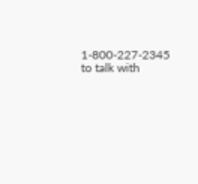1-800-227-2345 to talk with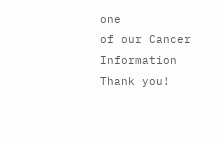one
of our Cancer Information
Thank you!